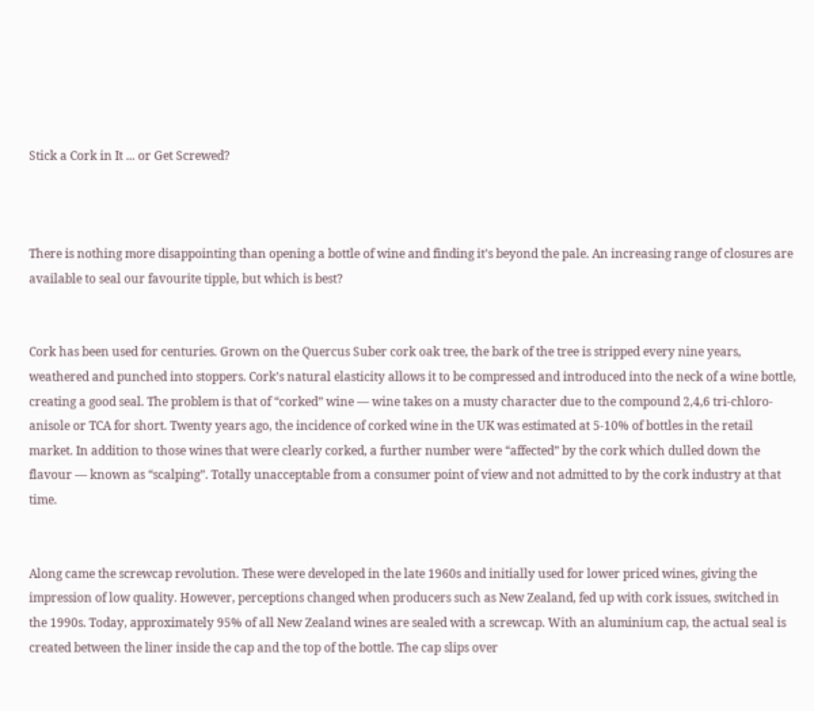Stick a Cork in It ... or Get Screwed?



There is nothing more disappointing than opening a bottle of wine and finding it’s beyond the pale. An increasing range of closures are available to seal our favourite tipple, but which is best?


Cork has been used for centuries. Grown on the Quercus Suber cork oak tree, the bark of the tree is stripped every nine years, weathered and punched into stoppers. Cork’s natural elasticity allows it to be compressed and introduced into the neck of a wine bottle, creating a good seal. The problem is that of “corked” wine — wine takes on a musty character due to the compound 2,4,6 tri-chloro-anisole or TCA for short. Twenty years ago, the incidence of corked wine in the UK was estimated at 5-10% of bottles in the retail market. In addition to those wines that were clearly corked, a further number were “affected” by the cork which dulled down the flavour — known as “scalping”. Totally unacceptable from a consumer point of view and not admitted to by the cork industry at that time.


Along came the screwcap revolution. These were developed in the late 1960s and initially used for lower priced wines, giving the impression of low quality. However, perceptions changed when producers such as New Zealand, fed up with cork issues, switched in the 1990s. Today, approximately 95% of all New Zealand wines are sealed with a screwcap. With an aluminium cap, the actual seal is created between the liner inside the cap and the top of the bottle. The cap slips over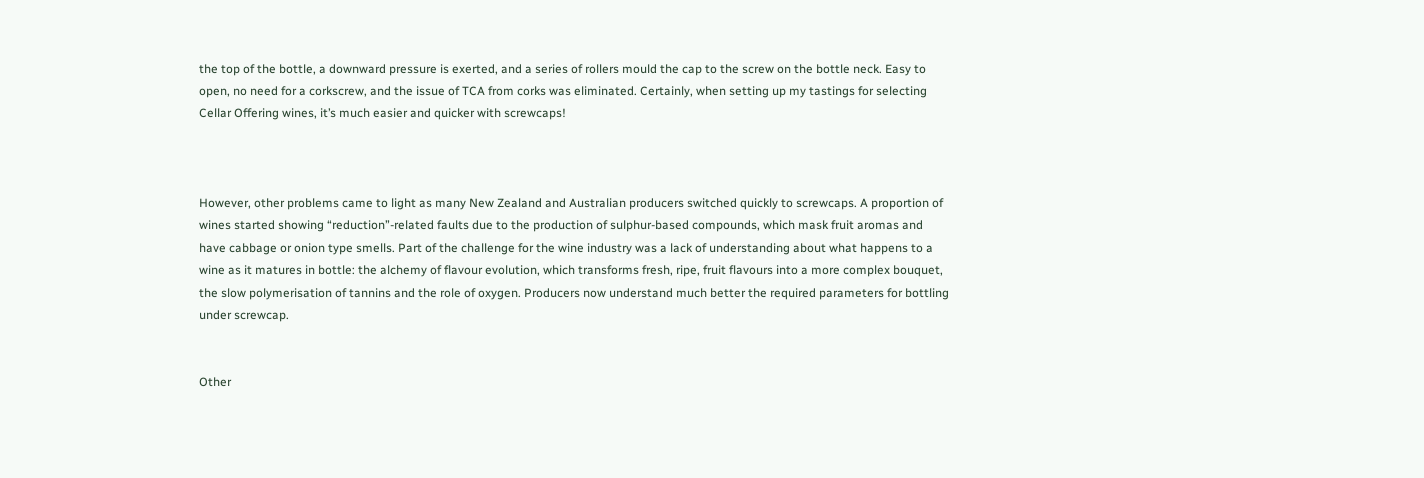the top of the bottle, a downward pressure is exerted, and a series of rollers mould the cap to the screw on the bottle neck. Easy to open, no need for a corkscrew, and the issue of TCA from corks was eliminated. Certainly, when setting up my tastings for selecting Cellar Offering wines, it’s much easier and quicker with screwcaps!



However, other problems came to light as many New Zealand and Australian producers switched quickly to screwcaps. A proportion of wines started showing “reduction”-related faults due to the production of sulphur-based compounds, which mask fruit aromas and have cabbage or onion type smells. Part of the challenge for the wine industry was a lack of understanding about what happens to a wine as it matures in bottle: the alchemy of flavour evolution, which transforms fresh, ripe, fruit flavours into a more complex bouquet, the slow polymerisation of tannins and the role of oxygen. Producers now understand much better the required parameters for bottling under screwcap.


Other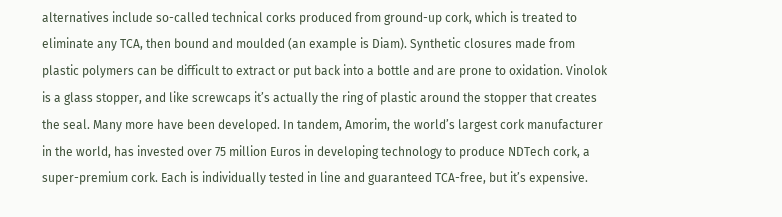alternatives include so-called technical corks produced from ground-up cork, which is treated to eliminate any TCA, then bound and moulded (an example is Diam). Synthetic closures made from plastic polymers can be difficult to extract or put back into a bottle and are prone to oxidation. Vinolok is a glass stopper, and like screwcaps it’s actually the ring of plastic around the stopper that creates the seal. Many more have been developed. In tandem, Amorim, the world’s largest cork manufacturer in the world, has invested over 75 million Euros in developing technology to produce NDTech cork, a super-premium cork. Each is individually tested in line and guaranteed TCA-free, but it’s expensive.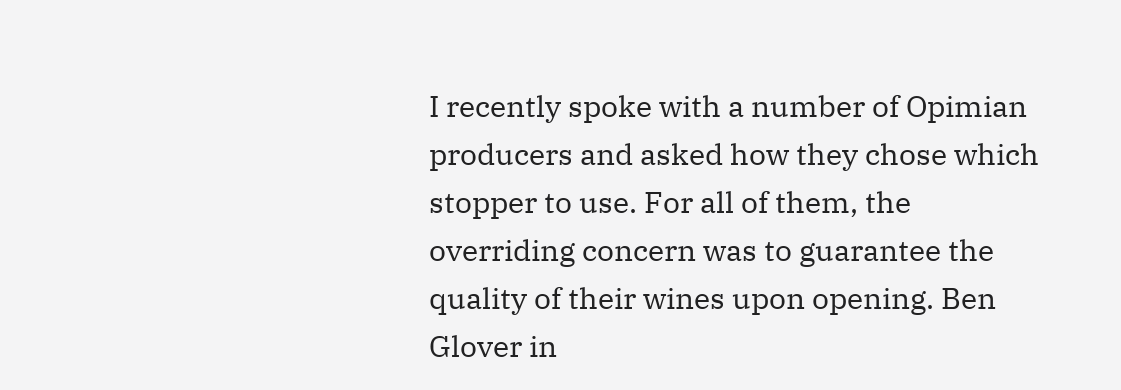I recently spoke with a number of Opimian producers and asked how they chose which stopper to use. For all of them, the overriding concern was to guarantee the quality of their wines upon opening. Ben Glover in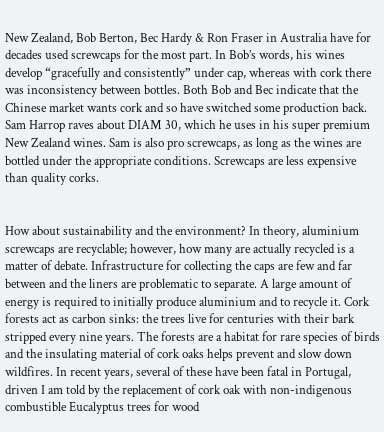New Zealand, Bob Berton, Bec Hardy & Ron Fraser in Australia have for decades used screwcaps for the most part. In Bob’s words, his wines develop “gracefully and consistently” under cap, whereas with cork there was inconsistency between bottles. Both Bob and Bec indicate that the Chinese market wants cork and so have switched some production back. Sam Harrop raves about DIAM 30, which he uses in his super premium New Zealand wines. Sam is also pro screwcaps, as long as the wines are bottled under the appropriate conditions. Screwcaps are less expensive than quality corks.


How about sustainability and the environment? In theory, aluminium screwcaps are recyclable; however, how many are actually recycled is a matter of debate. Infrastructure for collecting the caps are few and far between and the liners are problematic to separate. A large amount of energy is required to initially produce aluminium and to recycle it. Cork forests act as carbon sinks: the trees live for centuries with their bark stripped every nine years. The forests are a habitat for rare species of birds and the insulating material of cork oaks helps prevent and slow down wildfires. In recent years, several of these have been fatal in Portugal, driven I am told by the replacement of cork oak with non-indigenous combustible Eucalyptus trees for wood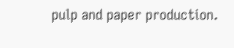pulp and paper production.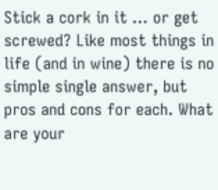Stick a cork in it … or get screwed? Like most things in life (and in wine) there is no simple single answer, but pros and cons for each. What are your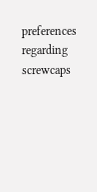preferences regarding screwcaps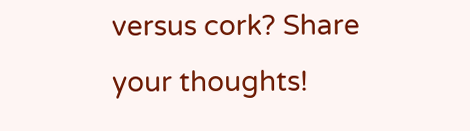versus cork? Share your thoughts!